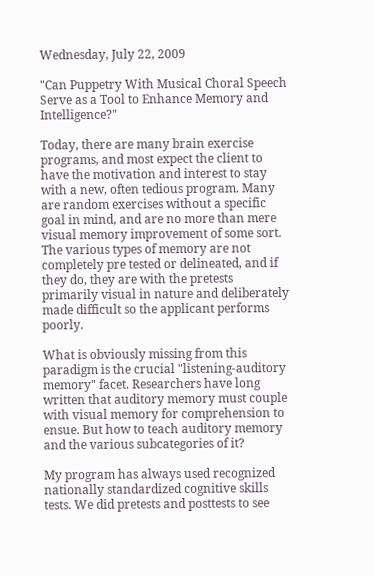Wednesday, July 22, 2009

"Can Puppetry With Musical Choral Speech Serve as a Tool to Enhance Memory and Intelligence?"

Today, there are many brain exercise programs, and most expect the client to have the motivation and interest to stay with a new, often tedious program. Many are random exercises without a specific goal in mind, and are no more than mere visual memory improvement of some sort. The various types of memory are not completely pre tested or delineated, and if they do, they are with the pretests primarily visual in nature and deliberately made difficult so the applicant performs poorly.

What is obviously missing from this paradigm is the crucial "listening-auditory memory" facet. Researchers have long written that auditory memory must couple with visual memory for comprehension to ensue. But how to teach auditory memory and the various subcategories of it?

My program has always used recognized nationally standardized cognitive skills tests. We did pretests and posttests to see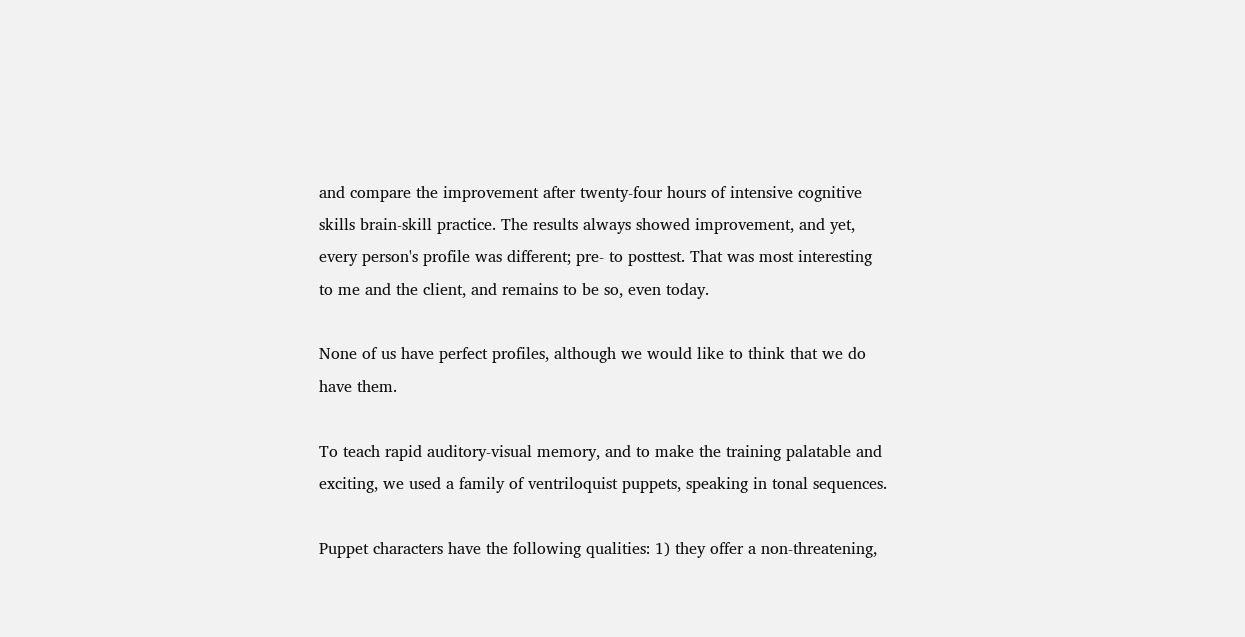and compare the improvement after twenty-four hours of intensive cognitive skills brain-skill practice. The results always showed improvement, and yet, every person's profile was different; pre- to posttest. That was most interesting to me and the client, and remains to be so, even today.

None of us have perfect profiles, although we would like to think that we do have them.

To teach rapid auditory-visual memory, and to make the training palatable and exciting, we used a family of ventriloquist puppets, speaking in tonal sequences.

Puppet characters have the following qualities: 1) they offer a non-threatening,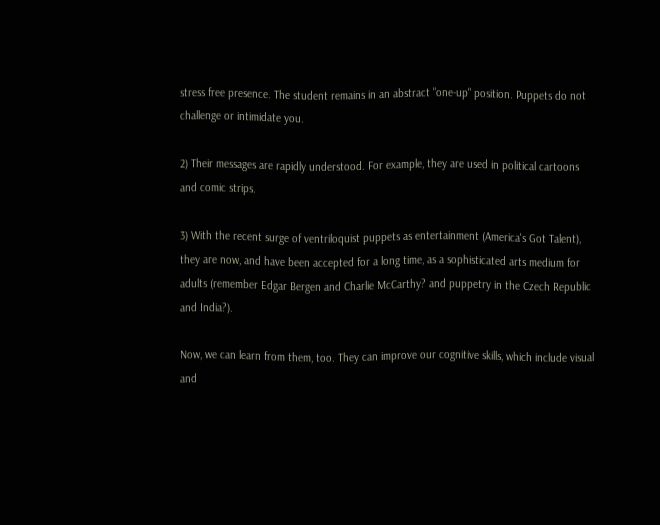stress free presence. The student remains in an abstract "one-up" position. Puppets do not challenge or intimidate you.

2) Their messages are rapidly understood. For example, they are used in political cartoons and comic strips.

3) With the recent surge of ventriloquist puppets as entertainment (America's Got Talent), they are now, and have been accepted for a long time, as a sophisticated arts medium for adults (remember Edgar Bergen and Charlie McCarthy? and puppetry in the Czech Republic and India?).

Now, we can learn from them, too. They can improve our cognitive skills, which include visual and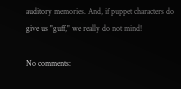auditory memories. And, if puppet characters do give us "guff," we really do not mind!

No comments: